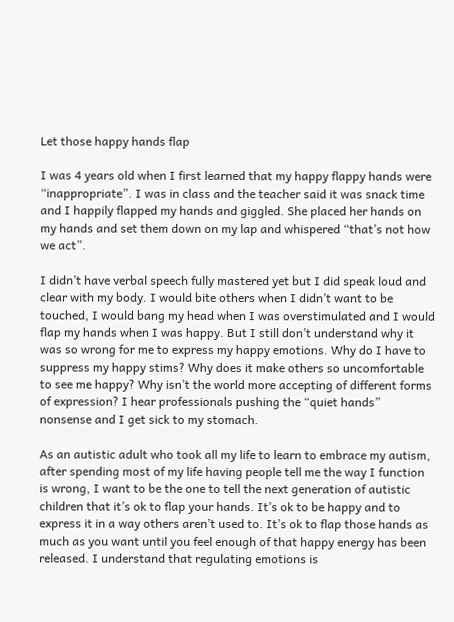Let those happy hands flap

I was 4 years old when I first learned that my happy flappy hands were “inappropriate”. I was in class and the teacher said it was snack time and I happily flapped my hands and giggled. She placed her hands on my hands and set them down on my lap and whispered “that’s not how we act”.

I didn’t have verbal speech fully mastered yet but I did speak loud and clear with my body. I would bite others when I didn’t want to be touched, I would bang my head when I was overstimulated and I would flap my hands when I was happy. But I still don’t understand why it was so wrong for me to express my happy emotions. Why do I have to suppress my happy stims? Why does it make others so uncomfortable to see me happy? Why isn’t the world more accepting of different forms of expression? I hear professionals pushing the “quiet hands” nonsense and I get sick to my stomach.

As an autistic adult who took all my life to learn to embrace my autism, after spending most of my life having people tell me the way I function is wrong, I want to be the one to tell the next generation of autistic children that it’s ok to flap your hands. It’s ok to be happy and to express it in a way others aren’t used to. It’s ok to flap those hands as much as you want until you feel enough of that happy energy has been released. I understand that regulating emotions is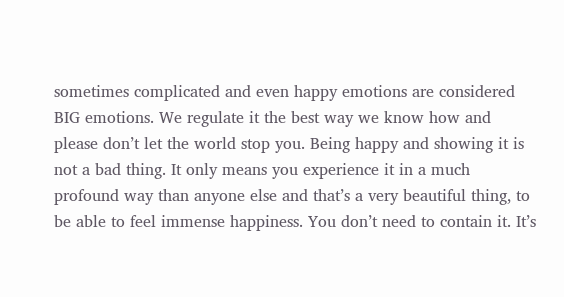sometimes complicated and even happy emotions are considered BIG emotions. We regulate it the best way we know how and please don’t let the world stop you. Being happy and showing it is not a bad thing. It only means you experience it in a much profound way than anyone else and that’s a very beautiful thing, to be able to feel immense happiness. You don’t need to contain it. It’s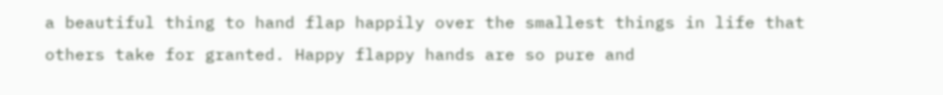a beautiful thing to hand flap happily over the smallest things in life that others take for granted. Happy flappy hands are so pure and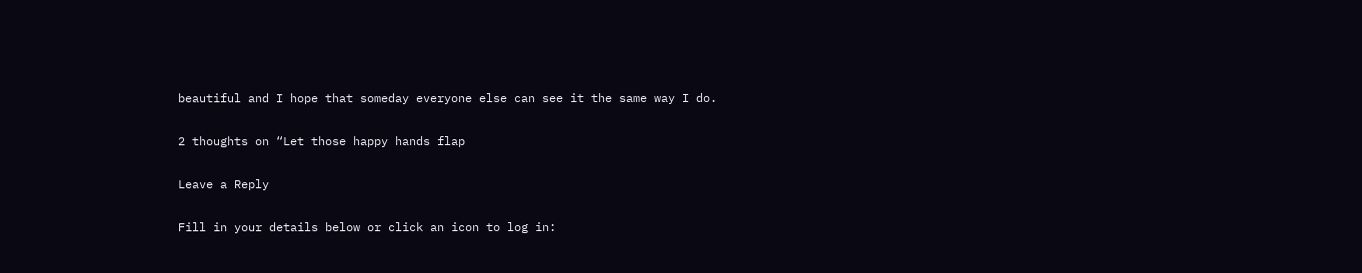beautiful and I hope that someday everyone else can see it the same way I do.

2 thoughts on “Let those happy hands flap

Leave a Reply

Fill in your details below or click an icon to log in: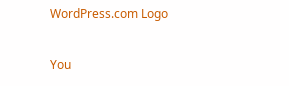WordPress.com Logo

You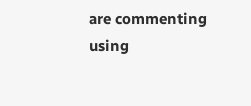are commenting using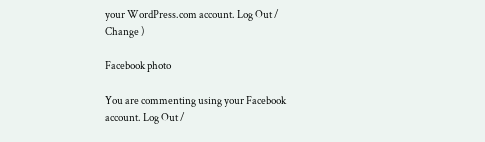your WordPress.com account. Log Out /  Change )

Facebook photo

You are commenting using your Facebook account. Log Out /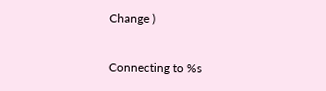Change )

Connecting to %s